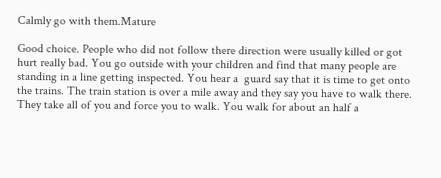Calmly go with them.Mature

Good choice. People who did not follow there direction were usually killed or got hurt really bad. You go outside with your children and find that many people are standing in a line getting inspected. You hear a  guard say that it is time to get onto the trains. The train station is over a mile away and they say you have to walk there. They take all of you and force you to walk. You walk for about an half a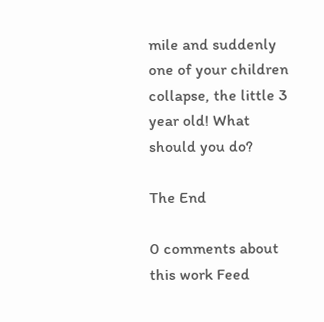mile and suddenly one of your children collapse, the little 3 year old! What should you do?

The End

0 comments about this work Feed